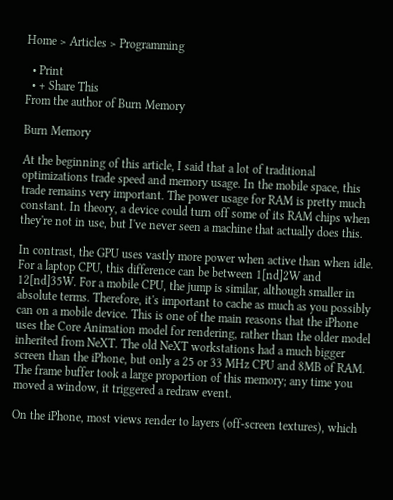Home > Articles > Programming

  • Print
  • + Share This
From the author of Burn Memory

Burn Memory

At the beginning of this article, I said that a lot of traditional optimizations trade speed and memory usage. In the mobile space, this trade remains very important. The power usage for RAM is pretty much constant. In theory, a device could turn off some of its RAM chips when they're not in use, but I've never seen a machine that actually does this.

In contrast, the GPU uses vastly more power when active than when idle. For a laptop CPU, this difference can be between 1[nd]2W and 12[nd]35W. For a mobile CPU, the jump is similar, although smaller in absolute terms. Therefore, it's important to cache as much as you possibly can on a mobile device. This is one of the main reasons that the iPhone uses the Core Animation model for rendering, rather than the older model inherited from NeXT. The old NeXT workstations had a much bigger screen than the iPhone, but only a 25 or 33 MHz CPU and 8MB of RAM. The frame buffer took a large proportion of this memory; any time you moved a window, it triggered a redraw event.

On the iPhone, most views render to layers (off-screen textures), which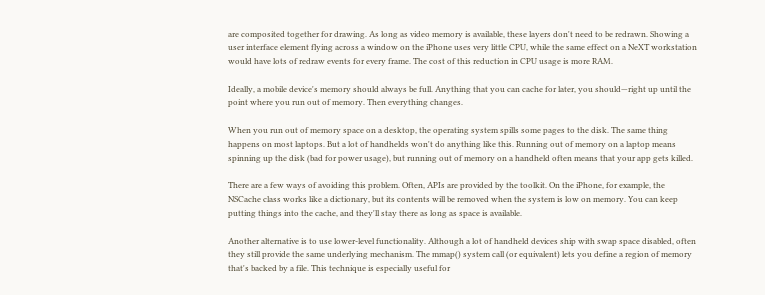are composited together for drawing. As long as video memory is available, these layers don't need to be redrawn. Showing a user interface element flying across a window on the iPhone uses very little CPU, while the same effect on a NeXT workstation would have lots of redraw events for every frame. The cost of this reduction in CPU usage is more RAM.

Ideally, a mobile device's memory should always be full. Anything that you can cache for later, you should—right up until the point where you run out of memory. Then everything changes.

When you run out of memory space on a desktop, the operating system spills some pages to the disk. The same thing happens on most laptops. But a lot of handhelds won't do anything like this. Running out of memory on a laptop means spinning up the disk (bad for power usage), but running out of memory on a handheld often means that your app gets killed.

There are a few ways of avoiding this problem. Often, APIs are provided by the toolkit. On the iPhone, for example, the NSCache class works like a dictionary, but its contents will be removed when the system is low on memory. You can keep putting things into the cache, and they'll stay there as long as space is available.

Another alternative is to use lower-level functionality. Although a lot of handheld devices ship with swap space disabled, often they still provide the same underlying mechanism. The mmap() system call (or equivalent) lets you define a region of memory that's backed by a file. This technique is especially useful for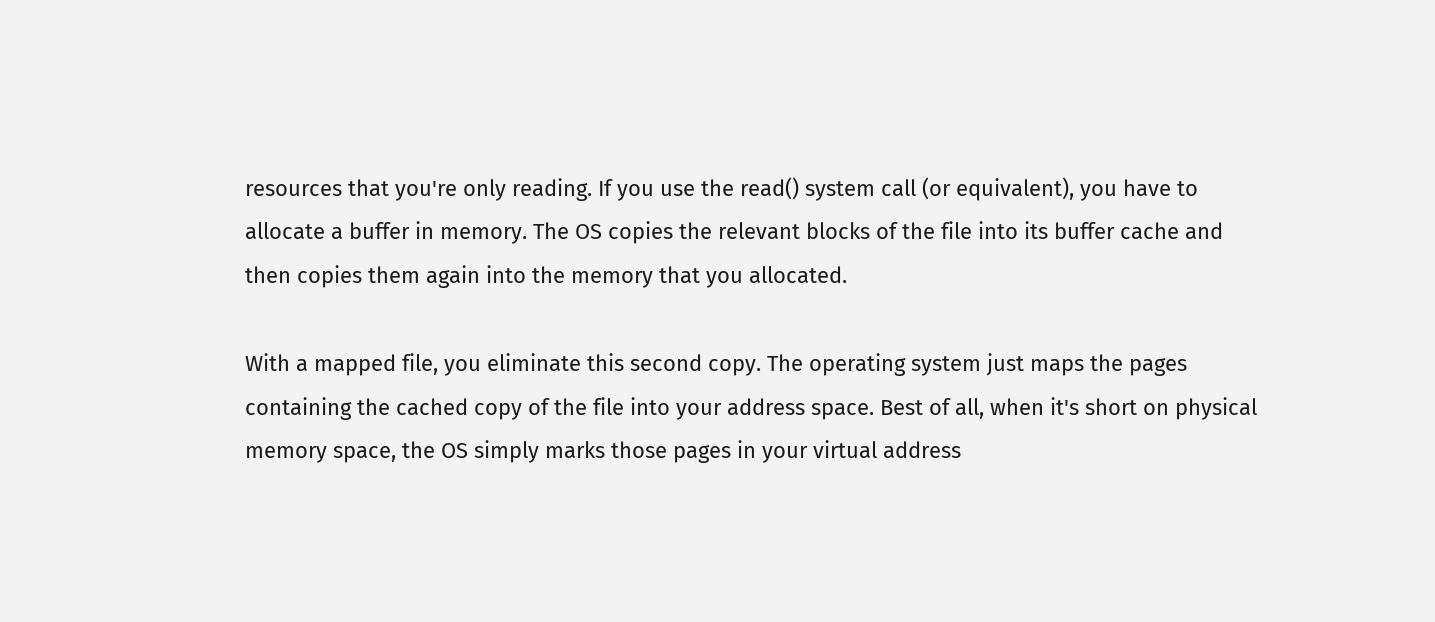resources that you're only reading. If you use the read() system call (or equivalent), you have to allocate a buffer in memory. The OS copies the relevant blocks of the file into its buffer cache and then copies them again into the memory that you allocated.

With a mapped file, you eliminate this second copy. The operating system just maps the pages containing the cached copy of the file into your address space. Best of all, when it's short on physical memory space, the OS simply marks those pages in your virtual address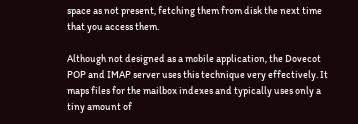space as not present, fetching them from disk the next time that you access them.

Although not designed as a mobile application, the Dovecot POP and IMAP server uses this technique very effectively. It maps files for the mailbox indexes and typically uses only a tiny amount of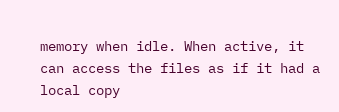memory when idle. When active, it can access the files as if it had a local copy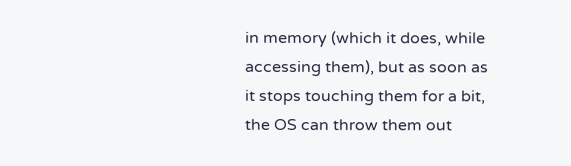in memory (which it does, while accessing them), but as soon as it stops touching them for a bit, the OS can throw them out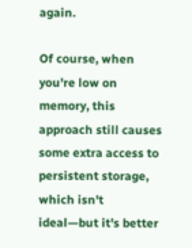again.

Of course, when you're low on memory, this approach still causes some extra access to persistent storage, which isn't ideal—but it's better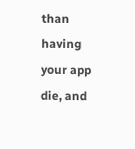than having your app die, and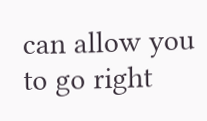can allow you to go right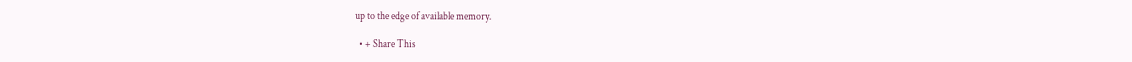up to the edge of available memory.

  • + Share This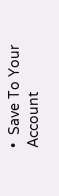•  Save To Your Account